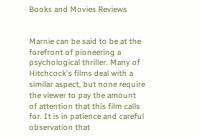Books and Movies Reviews


Marnie can be said to be at the forefront of pioneering a psychological thriller. Many of Hitchcock's films deal with a similar aspect, but none require the viewer to pay the amount of attention that this film calls for. It is in patience and careful observation that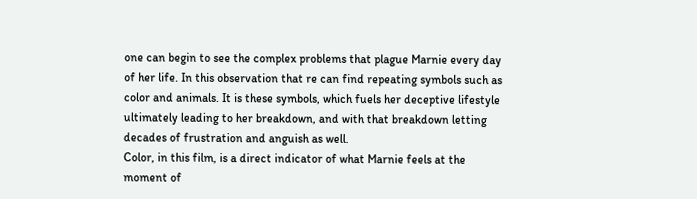one can begin to see the complex problems that plague Marnie every day of her life. In this observation that re can find repeating symbols such as color and animals. It is these symbols, which fuels her deceptive lifestyle ultimately leading to her breakdown, and with that breakdown letting decades of frustration and anguish as well.
Color, in this film, is a direct indicator of what Marnie feels at the moment of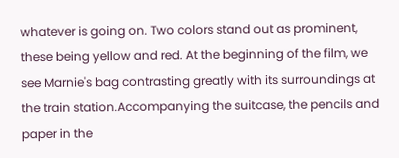whatever is going on. Two colors stand out as prominent, these being yellow and red. At the beginning of the film, we see Marnie's bag contrasting greatly with its surroundings at the train station.Accompanying the suitcase, the pencils and paper in the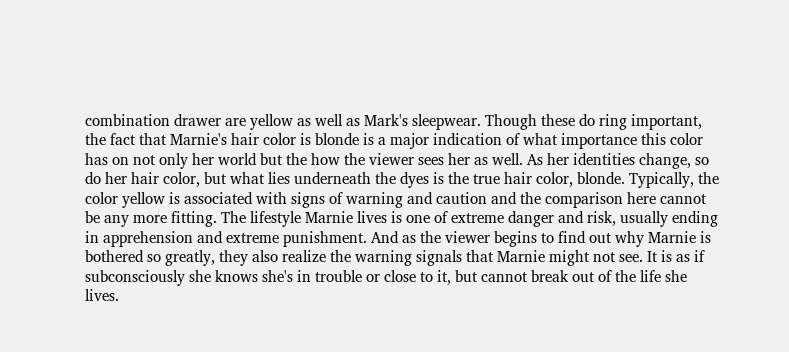combination drawer are yellow as well as Mark's sleepwear. Though these do ring important, the fact that Marnie's hair color is blonde is a major indication of what importance this color has on not only her world but the how the viewer sees her as well. As her identities change, so do her hair color, but what lies underneath the dyes is the true hair color, blonde. Typically, the color yellow is associated with signs of warning and caution and the comparison here cannot be any more fitting. The lifestyle Marnie lives is one of extreme danger and risk, usually ending in apprehension and extreme punishment. And as the viewer begins to find out why Marnie is bothered so greatly, they also realize the warning signals that Marnie might not see. It is as if subconsciously she knows she's in trouble or close to it, but cannot break out of the life she lives.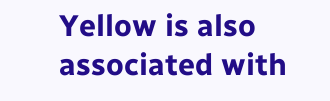Yellow is also associated with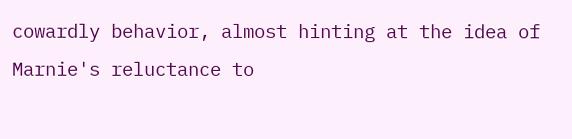cowardly behavior, almost hinting at the idea of Marnie's reluctance to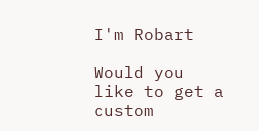I'm Robart

Would you like to get a custom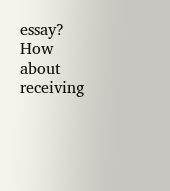essay? How about receiving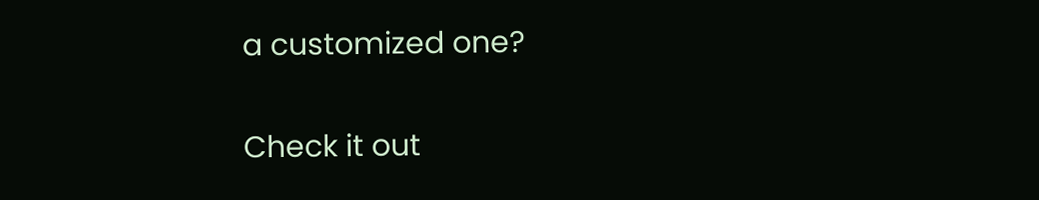a customized one?

Check it out